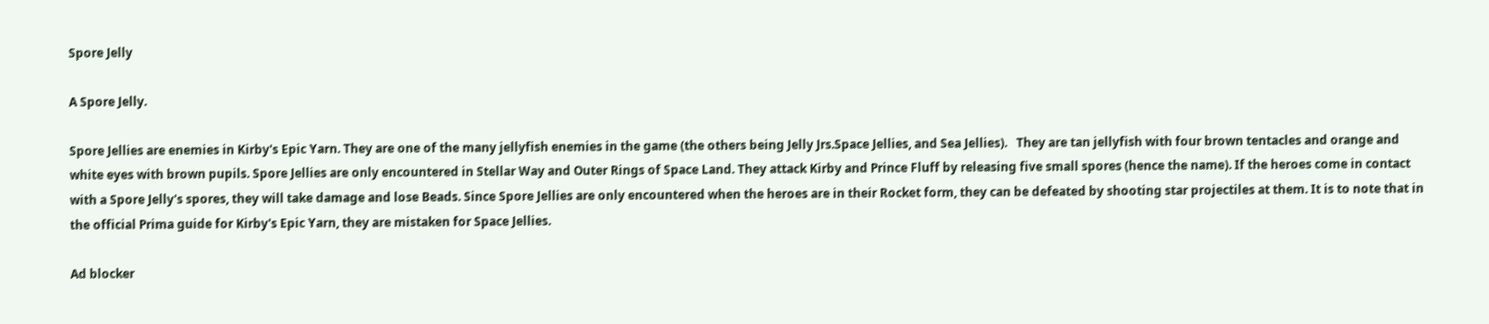Spore Jelly

A Spore Jelly.

Spore Jellies are enemies in Kirby's Epic Yarn. They are one of the many jellyfish enemies in the game (the others being Jelly Jrs.Space Jellies, and Sea Jellies).   They are tan jellyfish with four brown tentacles and orange and white eyes with brown pupils. Spore Jellies are only encountered in Stellar Way and Outer Rings of Space Land. They attack Kirby and Prince Fluff by releasing five small spores (hence the name). If the heroes come in contact with a Spore Jelly's spores, they will take damage and lose Beads. Since Spore Jellies are only encountered when the heroes are in their Rocket form, they can be defeated by shooting star projectiles at them. It is to note that in the official Prima guide for Kirby's Epic Yarn, they are mistaken for Space Jellies.

Ad blocker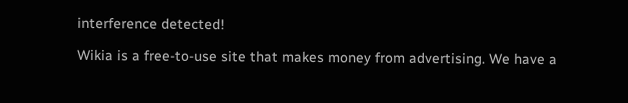interference detected!

Wikia is a free-to-use site that makes money from advertising. We have a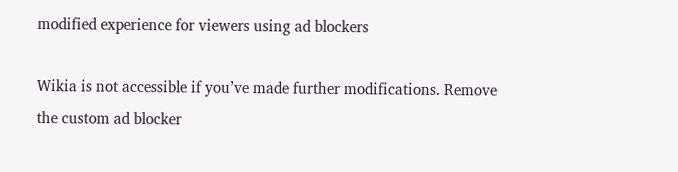modified experience for viewers using ad blockers

Wikia is not accessible if you’ve made further modifications. Remove the custom ad blocker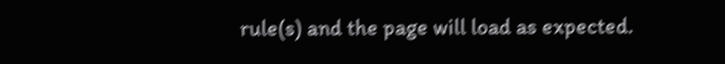rule(s) and the page will load as expected.